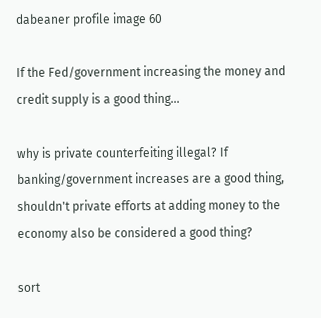dabeaner profile image 60

If the Fed/government increasing the money and credit supply is a good thing...

why is private counterfeiting illegal? If banking/government increases are a good thing, shouldn't private efforts at adding money to the economy also be considered a good thing?

sort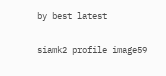by best latest

siamk2 profile image59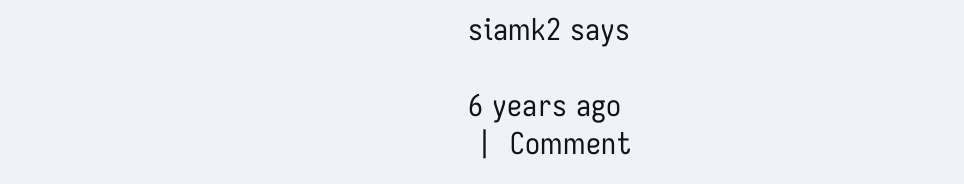siamk2 says

6 years ago
 |  Comment